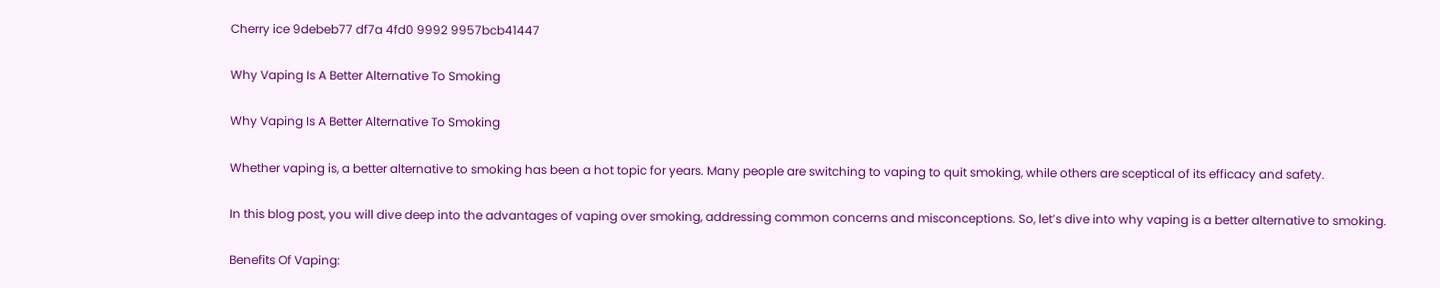Cherry ice 9debeb77 df7a 4fd0 9992 9957bcb41447

Why Vaping Is A Better Alternative To Smoking

Why Vaping Is A Better Alternative To Smoking

Whether vaping is, a better alternative to smoking has been a hot topic for years. Many people are switching to vaping to quit smoking, while others are sceptical of its efficacy and safety.

In this blog post, you will dive deep into the advantages of vaping over smoking, addressing common concerns and misconceptions. So, let’s dive into why vaping is a better alternative to smoking.

Benefits Of Vaping: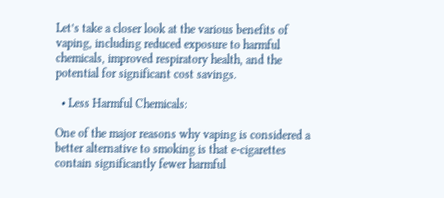Let’s take a closer look at the various benefits of vaping, including reduced exposure to harmful chemicals, improved respiratory health, and the potential for significant cost savings.

  • Less Harmful Chemicals:

One of the major reasons why vaping is considered a better alternative to smoking is that e-cigarettes contain significantly fewer harmful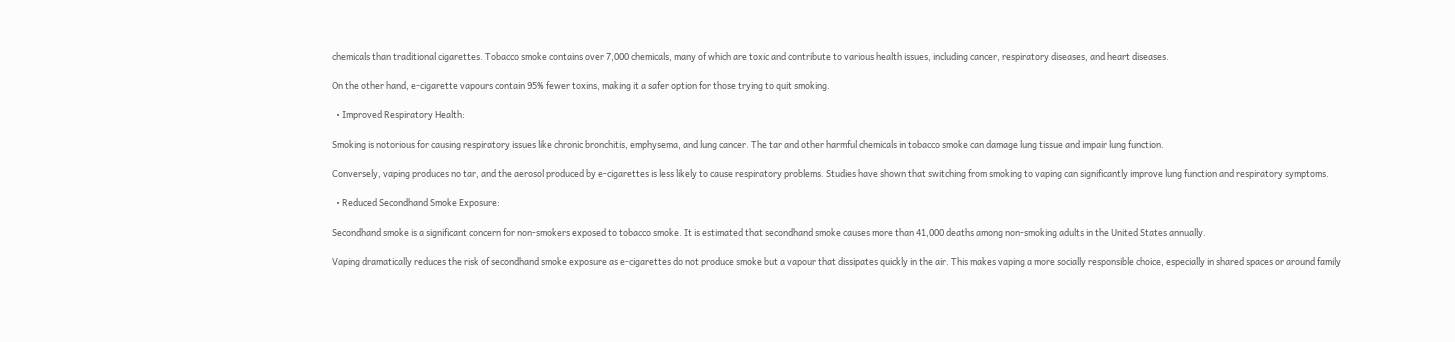chemicals than traditional cigarettes. Tobacco smoke contains over 7,000 chemicals, many of which are toxic and contribute to various health issues, including cancer, respiratory diseases, and heart diseases.

On the other hand, e-cigarette vapours contain 95% fewer toxins, making it a safer option for those trying to quit smoking.

  • Improved Respiratory Health:

Smoking is notorious for causing respiratory issues like chronic bronchitis, emphysema, and lung cancer. The tar and other harmful chemicals in tobacco smoke can damage lung tissue and impair lung function.

Conversely, vaping produces no tar, and the aerosol produced by e-cigarettes is less likely to cause respiratory problems. Studies have shown that switching from smoking to vaping can significantly improve lung function and respiratory symptoms.

  • Reduced Secondhand Smoke Exposure:

Secondhand smoke is a significant concern for non-smokers exposed to tobacco smoke. It is estimated that secondhand smoke causes more than 41,000 deaths among non-smoking adults in the United States annually.

Vaping dramatically reduces the risk of secondhand smoke exposure as e-cigarettes do not produce smoke but a vapour that dissipates quickly in the air. This makes vaping a more socially responsible choice, especially in shared spaces or around family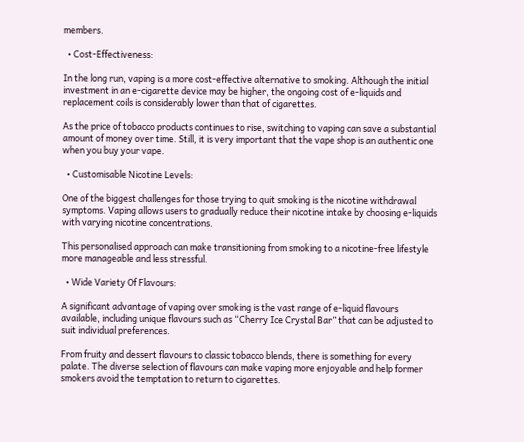members.

  • Cost-Effectiveness:

In the long run, vaping is a more cost-effective alternative to smoking. Although the initial investment in an e-cigarette device may be higher, the ongoing cost of e-liquids and replacement coils is considerably lower than that of cigarettes.

As the price of tobacco products continues to rise, switching to vaping can save a substantial amount of money over time. Still, it is very important that the vape shop is an authentic one when you buy your vape.

  • Customisable Nicotine Levels:

One of the biggest challenges for those trying to quit smoking is the nicotine withdrawal symptoms. Vaping allows users to gradually reduce their nicotine intake by choosing e-liquids with varying nicotine concentrations.

This personalised approach can make transitioning from smoking to a nicotine-free lifestyle more manageable and less stressful.

  • Wide Variety Of Flavours:

A significant advantage of vaping over smoking is the vast range of e-liquid flavours available, including unique flavours such as “Cherry Ice Crystal Bar” that can be adjusted to suit individual preferences.

From fruity and dessert flavours to classic tobacco blends, there is something for every palate. The diverse selection of flavours can make vaping more enjoyable and help former smokers avoid the temptation to return to cigarettes.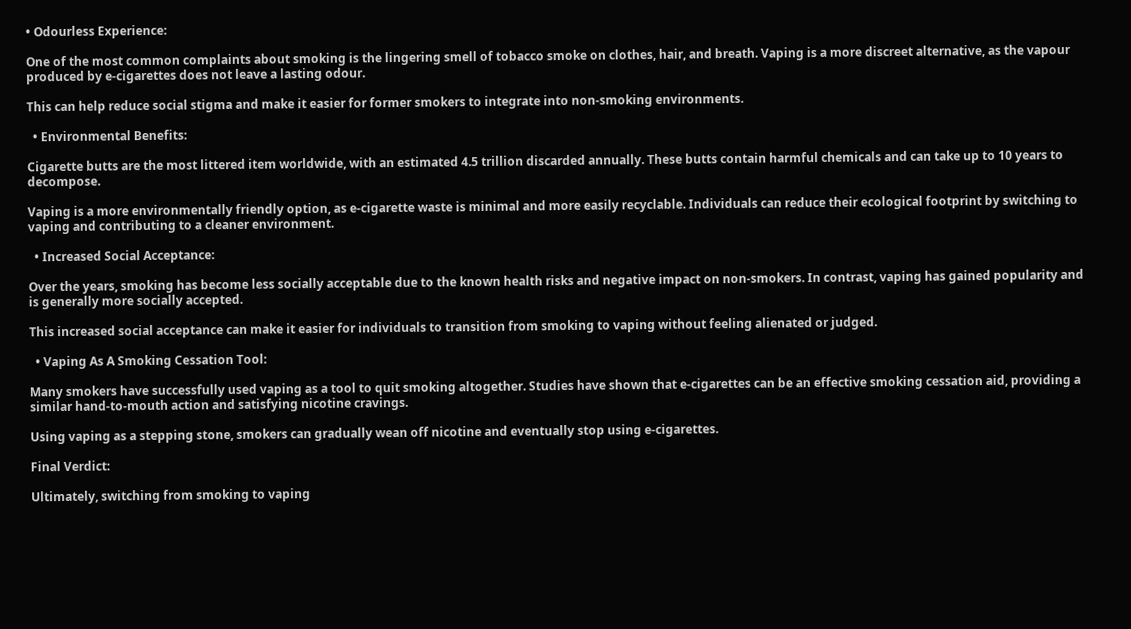• Odourless Experience:

One of the most common complaints about smoking is the lingering smell of tobacco smoke on clothes, hair, and breath. Vaping is a more discreet alternative, as the vapour produced by e-cigarettes does not leave a lasting odour.

This can help reduce social stigma and make it easier for former smokers to integrate into non-smoking environments.

  • Environmental Benefits:

Cigarette butts are the most littered item worldwide, with an estimated 4.5 trillion discarded annually. These butts contain harmful chemicals and can take up to 10 years to decompose.

Vaping is a more environmentally friendly option, as e-cigarette waste is minimal and more easily recyclable. Individuals can reduce their ecological footprint by switching to vaping and contributing to a cleaner environment.

  • Increased Social Acceptance:

Over the years, smoking has become less socially acceptable due to the known health risks and negative impact on non-smokers. In contrast, vaping has gained popularity and is generally more socially accepted.

This increased social acceptance can make it easier for individuals to transition from smoking to vaping without feeling alienated or judged.

  • Vaping As A Smoking Cessation Tool:

Many smokers have successfully used vaping as a tool to quit smoking altogether. Studies have shown that e-cigarettes can be an effective smoking cessation aid, providing a similar hand-to-mouth action and satisfying nicotine cravings.

Using vaping as a stepping stone, smokers can gradually wean off nicotine and eventually stop using e-cigarettes.

Final Verdict:

Ultimately, switching from smoking to vaping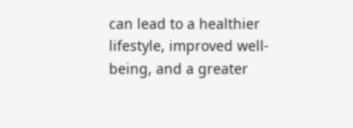can lead to a healthier lifestyle, improved well-being, and a greater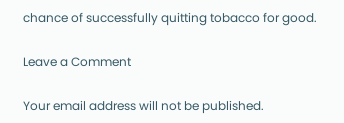chance of successfully quitting tobacco for good.

Leave a Comment

Your email address will not be published.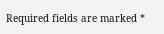Required fields are marked *